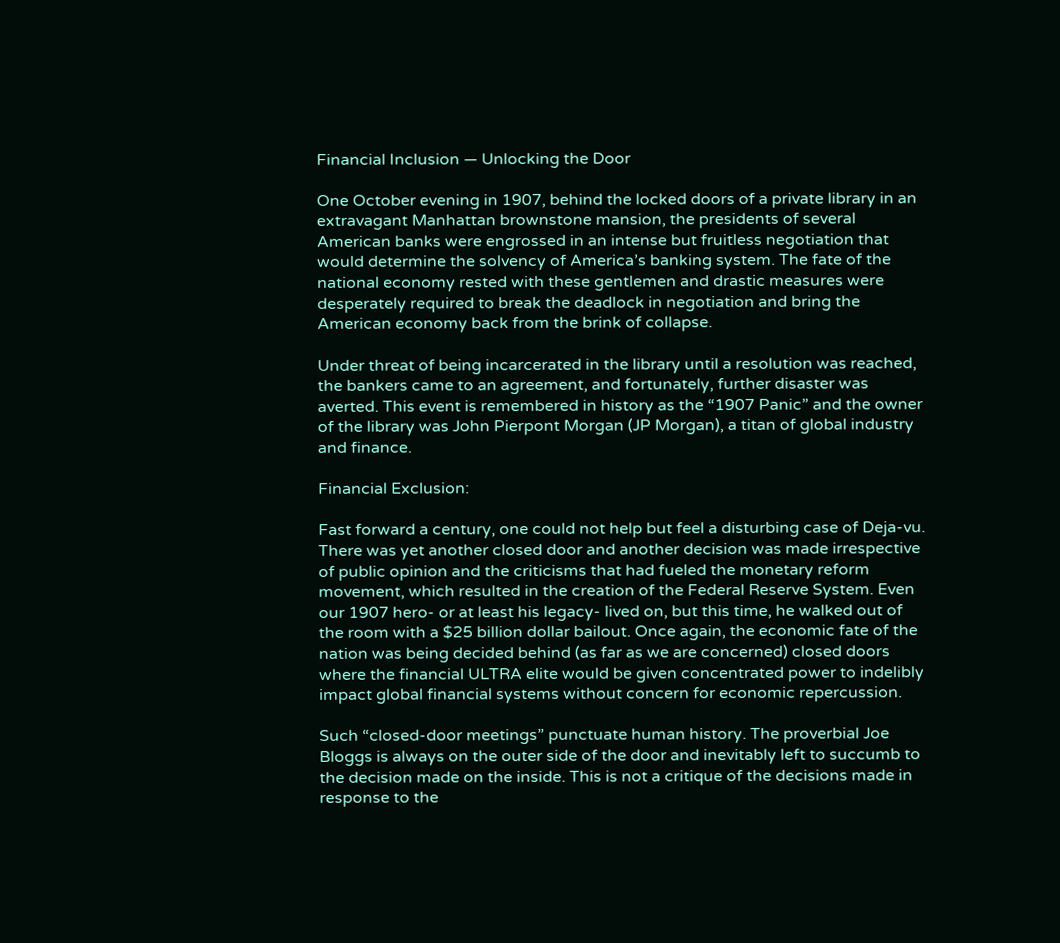Financial Inclusion — Unlocking the Door

One October evening in 1907, behind the locked doors of a private library in an extravagant Manhattan brownstone mansion, the presidents of several American banks were engrossed in an intense but fruitless negotiation that would determine the solvency of America’s banking system. The fate of the national economy rested with these gentlemen and drastic measures were desperately required to break the deadlock in negotiation and bring the American economy back from the brink of collapse.

Under threat of being incarcerated in the library until a resolution was reached, the bankers came to an agreement, and fortunately, further disaster was averted. This event is remembered in history as the “1907 Panic” and the owner of the library was John Pierpont Morgan (JP Morgan), a titan of global industry and finance.

Financial Exclusion:

Fast forward a century, one could not help but feel a disturbing case of Deja-vu. There was yet another closed door and another decision was made irrespective of public opinion and the criticisms that had fueled the monetary reform movement, which resulted in the creation of the Federal Reserve System. Even our 1907 hero- or at least his legacy- lived on, but this time, he walked out of the room with a $25 billion dollar bailout. Once again, the economic fate of the nation was being decided behind (as far as we are concerned) closed doors where the financial ULTRA elite would be given concentrated power to indelibly impact global financial systems without concern for economic repercussion.

Such “closed-door meetings” punctuate human history. The proverbial Joe Bloggs is always on the outer side of the door and inevitably left to succumb to the decision made on the inside. This is not a critique of the decisions made in response to the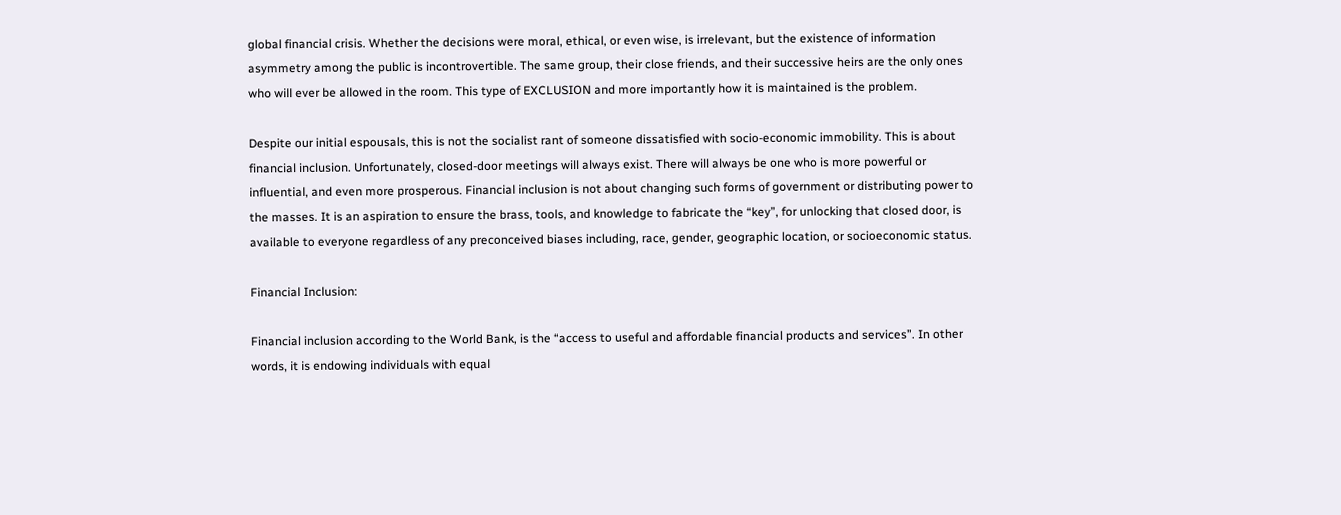global financial crisis. Whether the decisions were moral, ethical, or even wise, is irrelevant, but the existence of information asymmetry among the public is incontrovertible. The same group, their close friends, and their successive heirs are the only ones who will ever be allowed in the room. This type of EXCLUSION and more importantly how it is maintained is the problem.

Despite our initial espousals, this is not the socialist rant of someone dissatisfied with socio-economic immobility. This is about financial inclusion. Unfortunately, closed-door meetings will always exist. There will always be one who is more powerful or influential, and even more prosperous. Financial inclusion is not about changing such forms of government or distributing power to the masses. It is an aspiration to ensure the brass, tools, and knowledge to fabricate the “key”, for unlocking that closed door, is available to everyone regardless of any preconceived biases including, race, gender, geographic location, or socioeconomic status.

Financial Inclusion:

Financial inclusion according to the World Bank, is the “access to useful and affordable financial products and services”. In other words, it is endowing individuals with equal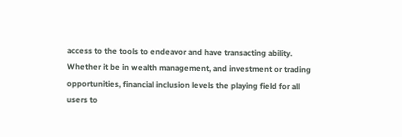access to the tools to endeavor and have transacting ability. Whether it be in wealth management, and investment or trading opportunities, financial inclusion levels the playing field for all users to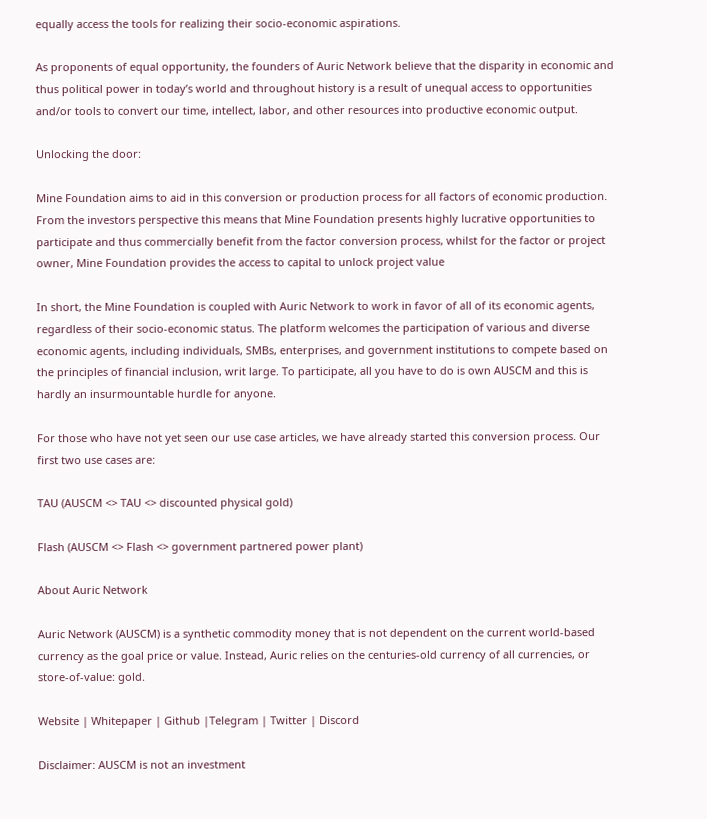equally access the tools for realizing their socio-economic aspirations.

As proponents of equal opportunity, the founders of Auric Network believe that the disparity in economic and thus political power in today’s world and throughout history is a result of unequal access to opportunities and/or tools to convert our time, intellect, labor, and other resources into productive economic output.

Unlocking the door:

Mine Foundation aims to aid in this conversion or production process for all factors of economic production. From the investors perspective this means that Mine Foundation presents highly lucrative opportunities to participate and thus commercially benefit from the factor conversion process, whilst for the factor or project owner, Mine Foundation provides the access to capital to unlock project value

In short, the Mine Foundation is coupled with Auric Network to work in favor of all of its economic agents, regardless of their socio-economic status. The platform welcomes the participation of various and diverse economic agents, including individuals, SMBs, enterprises, and government institutions to compete based on the principles of financial inclusion, writ large. To participate, all you have to do is own AUSCM and this is hardly an insurmountable hurdle for anyone.

For those who have not yet seen our use case articles, we have already started this conversion process. Our first two use cases are:

TAU (AUSCM <> TAU <> discounted physical gold)

Flash (AUSCM <> Flash <> government partnered power plant)

About Auric Network

Auric Network (AUSCM) is a synthetic commodity money that is not dependent on the current world-based currency as the goal price or value. Instead, Auric relies on the centuries-old currency of all currencies, or store-of-value: gold.

Website | Whitepaper | Github |Telegram | Twitter | Discord

Disclaimer: AUSCM is not an investment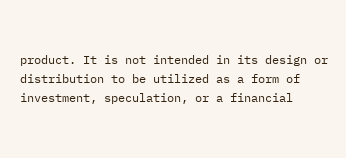product. It is not intended in its design or distribution to be utilized as a form of investment, speculation, or a financial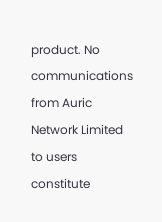product. No communications from Auric Network Limited to users constitute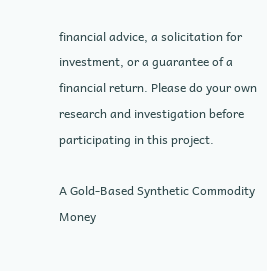financial advice, a solicitation for investment, or a guarantee of a financial return. Please do your own research and investigation before participating in this project.

A Gold-Based Synthetic Commodity Money